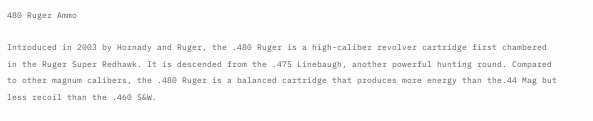480 Ruger Ammo

Introduced in 2003 by Hornady and Ruger, the .480 Ruger is a high-caliber revolver cartridge first chambered in the Ruger Super Redhawk. It is descended from the .475 Linebaugh, another powerful hunting round. Compared to other magnum calibers, the .480 Ruger is a balanced cartridge that produces more energy than the.44 Mag but less recoil than the .460 S&W.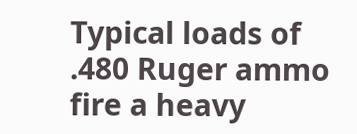Typical loads of .480 Ruger ammo fire a heavy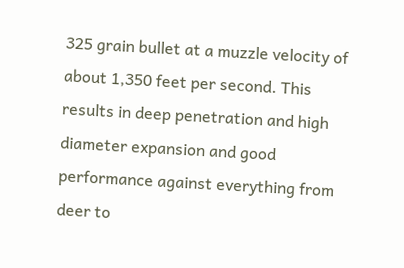325 grain bullet at a muzzle velocity of about 1,350 feet per second. This results in deep penetration and high diameter expansion and good performance against everything from deer to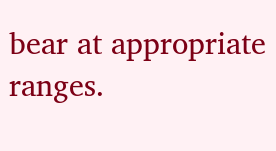bear at appropriate ranges.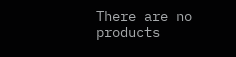There are no products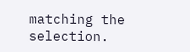matching the selection.